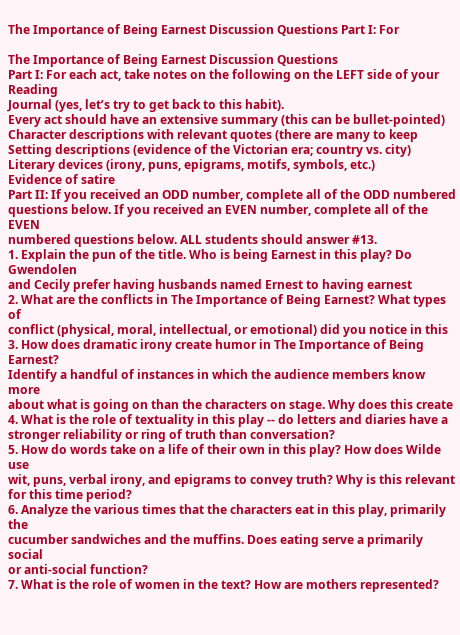The Importance of Being Earnest Discussion Questions Part I: For

The Importance of Being Earnest Discussion Questions
Part I: For each act, take notes on the following on the LEFT side of your Reading
Journal (yes, let’s try to get back to this habit).
Every act should have an extensive summary (this can be bullet-pointed)
Character descriptions with relevant quotes (there are many to keep
Setting descriptions (evidence of the Victorian era; country vs. city)
Literary devices (irony, puns, epigrams, motifs, symbols, etc.)
Evidence of satire
Part II: If you received an ODD number, complete all of the ODD numbered
questions below. If you received an EVEN number, complete all of the EVEN
numbered questions below. ALL students should answer #13.
1. Explain the pun of the title. Who is being Earnest in this play? Do Gwendolen
and Cecily prefer having husbands named Ernest to having earnest
2. What are the conflicts in The Importance of Being Earnest? What types of
conflict (physical, moral, intellectual, or emotional) did you notice in this
3. How does dramatic irony create humor in The Importance of Being Earnest?
Identify a handful of instances in which the audience members know more
about what is going on than the characters on stage. Why does this create
4. What is the role of textuality in this play -- do letters and diaries have a
stronger reliability or ring of truth than conversation?
5. How do words take on a life of their own in this play? How does Wilde use
wit, puns, verbal irony, and epigrams to convey truth? Why is this relevant
for this time period?
6. Analyze the various times that the characters eat in this play, primarily the
cucumber sandwiches and the muffins. Does eating serve a primarily social
or anti-social function?
7. What is the role of women in the text? How are mothers represented?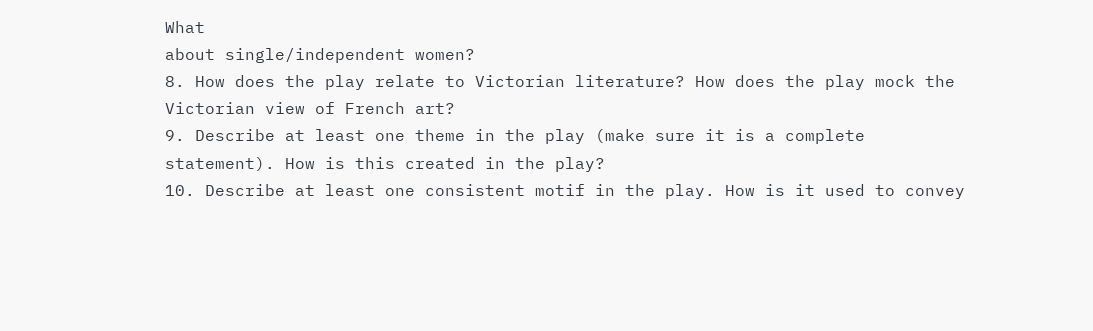What
about single/independent women?
8. How does the play relate to Victorian literature? How does the play mock the
Victorian view of French art?
9. Describe at least one theme in the play (make sure it is a complete
statement). How is this created in the play?
10. Describe at least one consistent motif in the play. How is it used to convey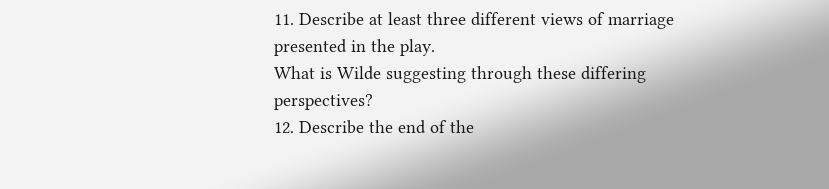11. Describe at least three different views of marriage presented in the play.
What is Wilde suggesting through these differing perspectives?
12. Describe the end of the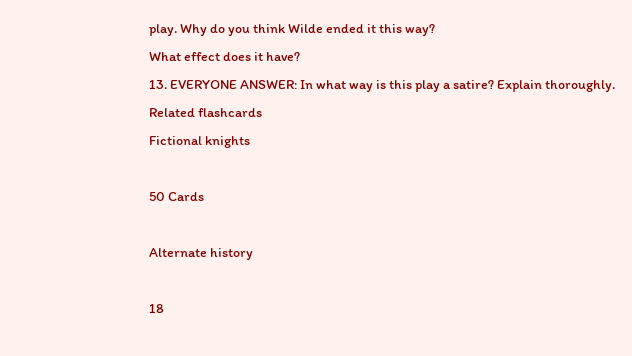play. Why do you think Wilde ended it this way?
What effect does it have?
13. EVERYONE ANSWER: In what way is this play a satire? Explain thoroughly.
Related flashcards
Fictional knights

50 Cards

Alternate history

18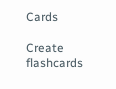Cards

Create flashcards